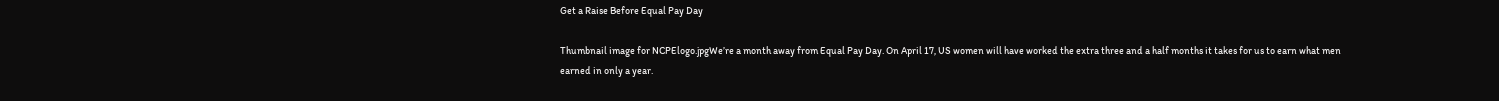Get a Raise Before Equal Pay Day

Thumbnail image for NCPElogo.jpgWe’re a month away from Equal Pay Day. On April 17, US women will have worked the extra three and a half months it takes for us to earn what men earned in only a year.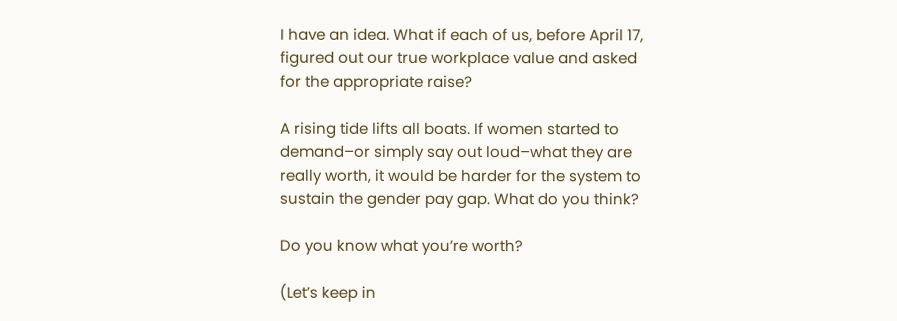I have an idea. What if each of us, before April 17, figured out our true workplace value and asked for the appropriate raise?

A rising tide lifts all boats. If women started to demand–or simply say out loud–what they are really worth, it would be harder for the system to sustain the gender pay gap. What do you think?

Do you know what you’re worth?

(Let’s keep in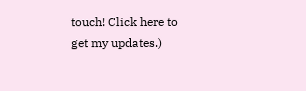touch! Click here to get my updates.)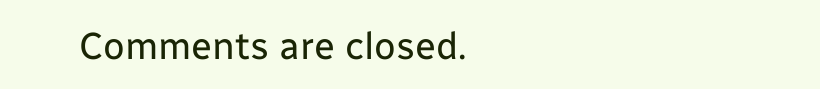Comments are closed.